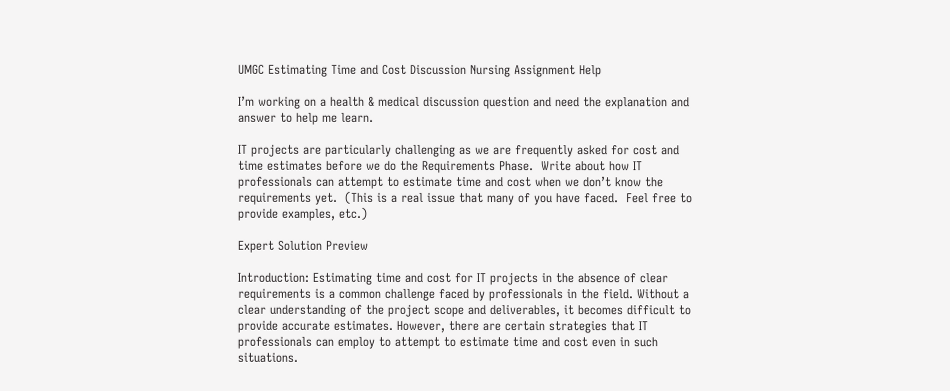UMGC Estimating Time and Cost Discussion Nursing Assignment Help

I’m working on a health & medical discussion question and need the explanation and answer to help me learn.

IT projects are particularly challenging as we are frequently asked for cost and time estimates before we do the Requirements Phase.  Write about how IT professionals can attempt to estimate time and cost when we don’t know the requirements yet.  (This is a real issue that many of you have faced.  Feel free to provide examples, etc.)

Expert Solution Preview

Introduction: Estimating time and cost for IT projects in the absence of clear requirements is a common challenge faced by professionals in the field. Without a clear understanding of the project scope and deliverables, it becomes difficult to provide accurate estimates. However, there are certain strategies that IT professionals can employ to attempt to estimate time and cost even in such situations.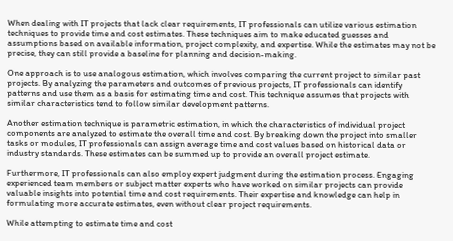When dealing with IT projects that lack clear requirements, IT professionals can utilize various estimation techniques to provide time and cost estimates. These techniques aim to make educated guesses and assumptions based on available information, project complexity, and expertise. While the estimates may not be precise, they can still provide a baseline for planning and decision-making.

One approach is to use analogous estimation, which involves comparing the current project to similar past projects. By analyzing the parameters and outcomes of previous projects, IT professionals can identify patterns and use them as a basis for estimating time and cost. This technique assumes that projects with similar characteristics tend to follow similar development patterns.

Another estimation technique is parametric estimation, in which the characteristics of individual project components are analyzed to estimate the overall time and cost. By breaking down the project into smaller tasks or modules, IT professionals can assign average time and cost values based on historical data or industry standards. These estimates can be summed up to provide an overall project estimate.

Furthermore, IT professionals can also employ expert judgment during the estimation process. Engaging experienced team members or subject matter experts who have worked on similar projects can provide valuable insights into potential time and cost requirements. Their expertise and knowledge can help in formulating more accurate estimates, even without clear project requirements.

While attempting to estimate time and cost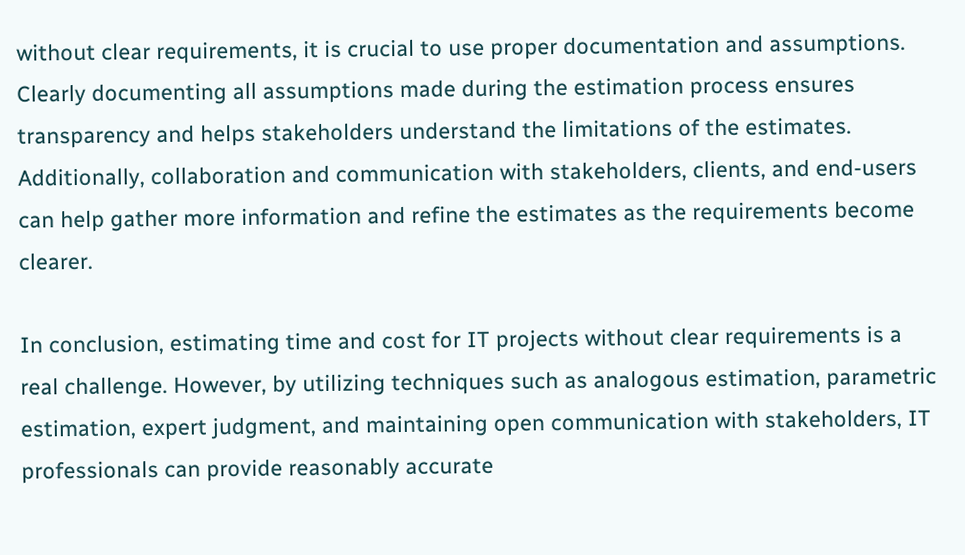without clear requirements, it is crucial to use proper documentation and assumptions. Clearly documenting all assumptions made during the estimation process ensures transparency and helps stakeholders understand the limitations of the estimates. Additionally, collaboration and communication with stakeholders, clients, and end-users can help gather more information and refine the estimates as the requirements become clearer.

In conclusion, estimating time and cost for IT projects without clear requirements is a real challenge. However, by utilizing techniques such as analogous estimation, parametric estimation, expert judgment, and maintaining open communication with stakeholders, IT professionals can provide reasonably accurate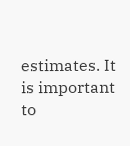estimates. It is important to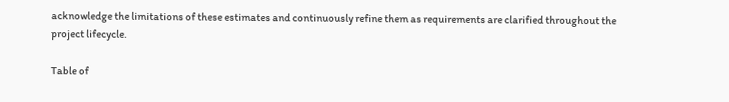acknowledge the limitations of these estimates and continuously refine them as requirements are clarified throughout the project lifecycle.

Table of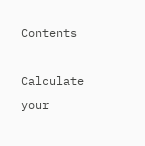Contents

Calculate your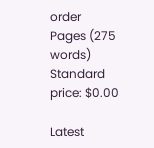order
Pages (275 words)
Standard price: $0.00

Latest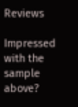Reviews

Impressed with the sample above?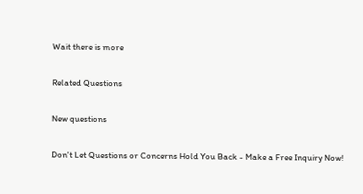Wait there is more

Related Questions

New questions

Don't Let Questions or Concerns Hold You Back - Make a Free Inquiry Now!